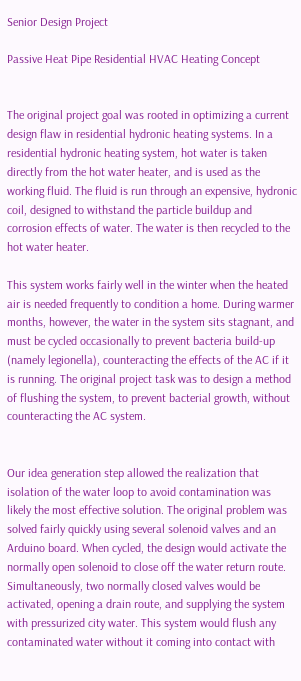Senior Design Project

Passive Heat Pipe Residential HVAC Heating Concept


The original project goal was rooted in optimizing a current design flaw in residential hydronic heating systems. In a residential hydronic heating system, hot water is taken directly from the hot water heater, and is used as the working fluid. The fluid is run through an expensive, hydronic coil, designed to withstand the particle buildup and corrosion effects of water. The water is then recycled to the hot water heater.

This system works fairly well in the winter when the heated air is needed frequently to condition a home. During warmer months, however, the water in the system sits stagnant, and must be cycled occasionally to prevent bacteria build-up (namely legionella), counteracting the effects of the AC if it is running. The original project task was to design a method of flushing the system, to prevent bacterial growth, without counteracting the AC system.


Our idea generation step allowed the realization that isolation of the water loop to avoid contamination was likely the most effective solution. The original problem was solved fairly quickly using several solenoid valves and an Arduino board. When cycled, the design would activate the normally open solenoid to close off the water return route. Simultaneously, two normally closed valves would be activated, opening a drain route, and supplying the system with pressurized city water. This system would flush any contaminated water without it coming into contact with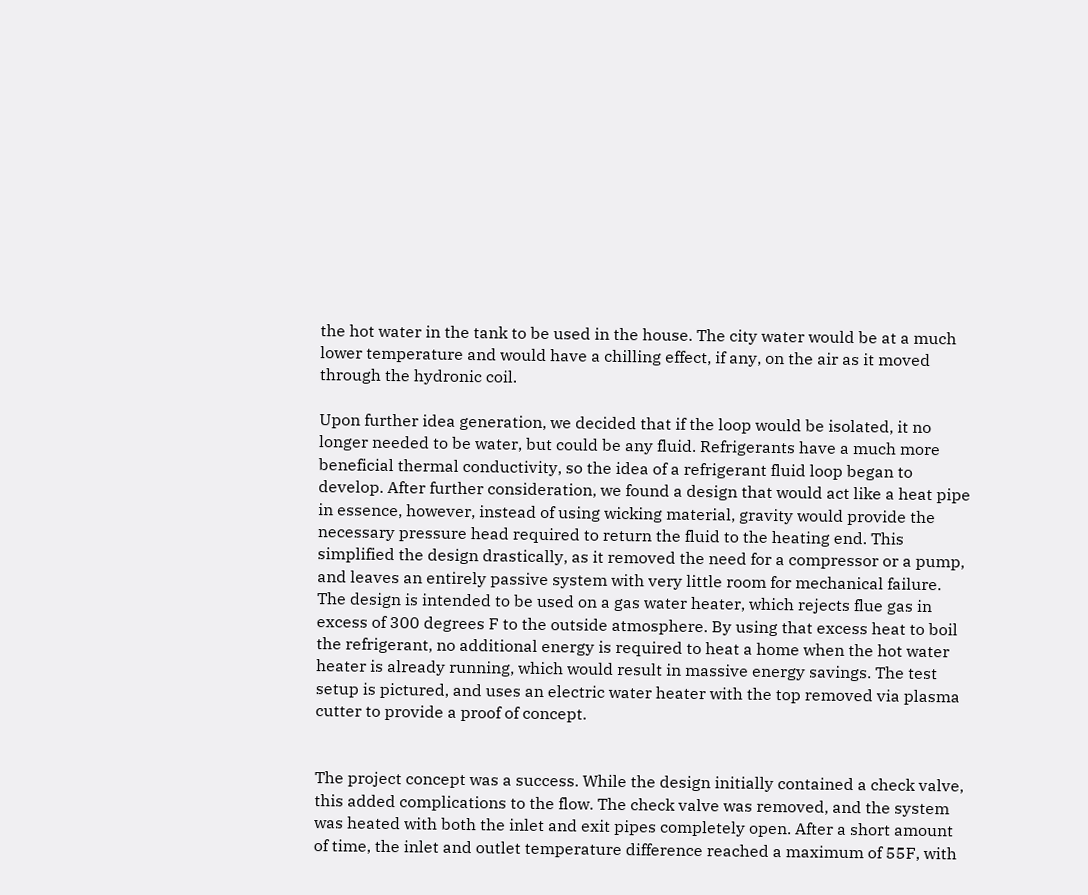the hot water in the tank to be used in the house. The city water would be at a much lower temperature and would have a chilling effect, if any, on the air as it moved through the hydronic coil.

Upon further idea generation, we decided that if the loop would be isolated, it no longer needed to be water, but could be any fluid. Refrigerants have a much more beneficial thermal conductivity, so the idea of a refrigerant fluid loop began to develop. After further consideration, we found a design that would act like a heat pipe in essence, however, instead of using wicking material, gravity would provide the necessary pressure head required to return the fluid to the heating end. This simplified the design drastically, as it removed the need for a compressor or a pump, and leaves an entirely passive system with very little room for mechanical failure. The design is intended to be used on a gas water heater, which rejects flue gas in excess of 300 degrees F to the outside atmosphere. By using that excess heat to boil the refrigerant, no additional energy is required to heat a home when the hot water heater is already running, which would result in massive energy savings. The test setup is pictured, and uses an electric water heater with the top removed via plasma cutter to provide a proof of concept.


The project concept was a success. While the design initially contained a check valve, this added complications to the flow. The check valve was removed, and the system was heated with both the inlet and exit pipes completely open. After a short amount of time, the inlet and outlet temperature difference reached a maximum of 55F, with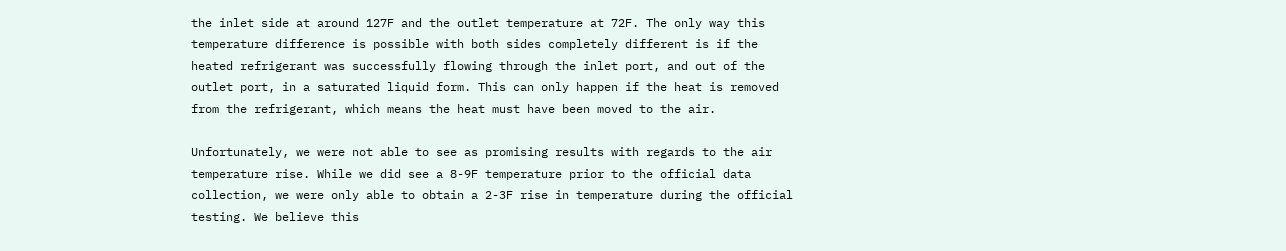the inlet side at around 127F and the outlet temperature at 72F. The only way this temperature difference is possible with both sides completely different is if the heated refrigerant was successfully flowing through the inlet port, and out of the outlet port, in a saturated liquid form. This can only happen if the heat is removed from the refrigerant, which means the heat must have been moved to the air.

Unfortunately, we were not able to see as promising results with regards to the air temperature rise. While we did see a 8-9F temperature prior to the official data collection, we were only able to obtain a 2-3F rise in temperature during the official testing. We believe this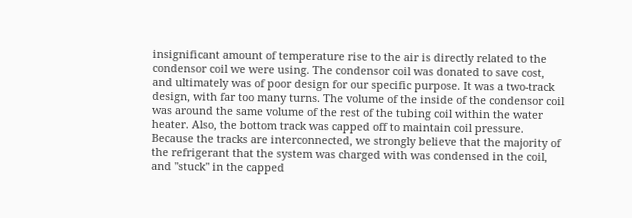insignificant amount of temperature rise to the air is directly related to the condensor coil we were using. The condensor coil was donated to save cost, and ultimately was of poor design for our specific purpose. It was a two-track design, with far too many turns. The volume of the inside of the condensor coil was around the same volume of the rest of the tubing coil within the water heater. Also, the bottom track was capped off to maintain coil pressure. Because the tracks are interconnected, we strongly believe that the majority of the refrigerant that the system was charged with was condensed in the coil, and "stuck" in the capped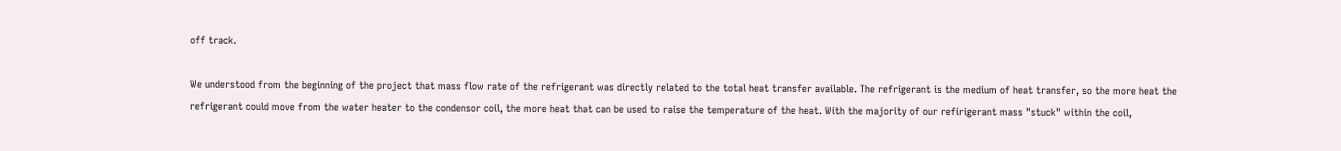off track.

We understood from the beginning of the project that mass flow rate of the refrigerant was directly related to the total heat transfer available. The refrigerant is the medium of heat transfer, so the more heat the refrigerant could move from the water heater to the condensor coil, the more heat that can be used to raise the temperature of the heat. With the majority of our refirigerant mass "stuck" within the coil,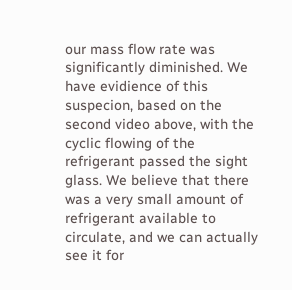our mass flow rate was significantly diminished. We have evidience of this suspecion, based on the second video above, with the cyclic flowing of the refrigerant passed the sight glass. We believe that there was a very small amount of refrigerant available to circulate, and we can actually see it for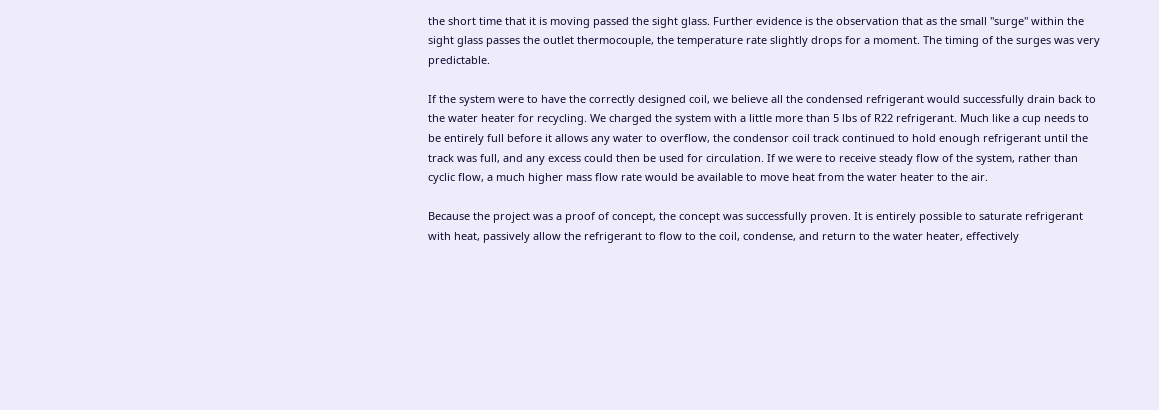the short time that it is moving passed the sight glass. Further evidence is the observation that as the small "surge" within the sight glass passes the outlet thermocouple, the temperature rate slightly drops for a moment. The timing of the surges was very predictable.

If the system were to have the correctly designed coil, we believe all the condensed refrigerant would successfully drain back to the water heater for recycling. We charged the system with a little more than 5 lbs of R22 refrigerant. Much like a cup needs to be entirely full before it allows any water to overflow, the condensor coil track continued to hold enough refrigerant until the track was full, and any excess could then be used for circulation. If we were to receive steady flow of the system, rather than cyclic flow, a much higher mass flow rate would be available to move heat from the water heater to the air.

Because the project was a proof of concept, the concept was successfully proven. It is entirely possible to saturate refrigerant with heat, passively allow the refrigerant to flow to the coil, condense, and return to the water heater, effectively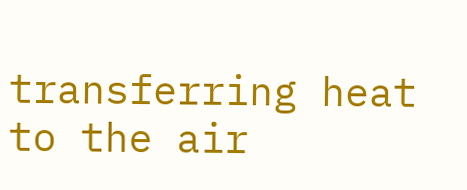transferring heat to the air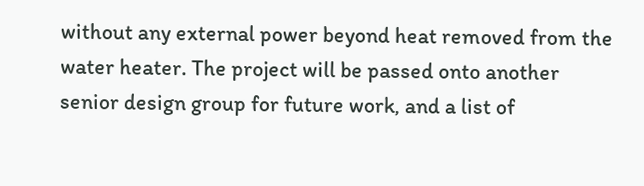without any external power beyond heat removed from the water heater. The project will be passed onto another senior design group for future work, and a list of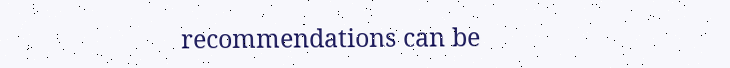recommendations can be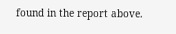found in the report above.